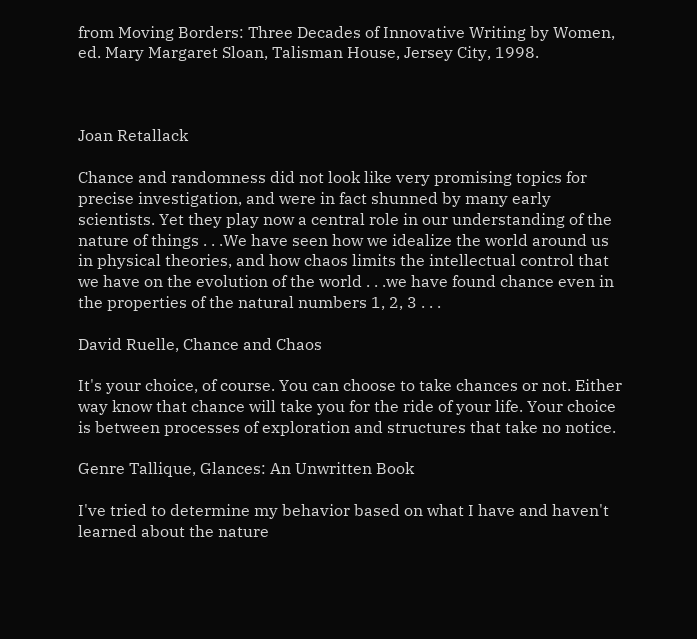from Moving Borders: Three Decades of Innovative Writing by Women, ed. Mary Margaret Sloan, Talisman House, Jersey City, 1998.



Joan Retallack

Chance and randomness did not look like very promising topics for precise investigation, and were in fact shunned by many early scientists. Yet they play now a central role in our understanding of the nature of things . . .We have seen how we idealize the world around us in physical theories, and how chaos limits the intellectual control that we have on the evolution of the world . . .we have found chance even in the properties of the natural numbers 1, 2, 3 . . .

David Ruelle, Chance and Chaos

It's your choice, of course. You can choose to take chances or not. Either way know that chance will take you for the ride of your life. Your choice is between processes of exploration and structures that take no notice.

Genre Tallique, Glances: An Unwritten Book

I've tried to determine my behavior based on what I have and haven't learned about the nature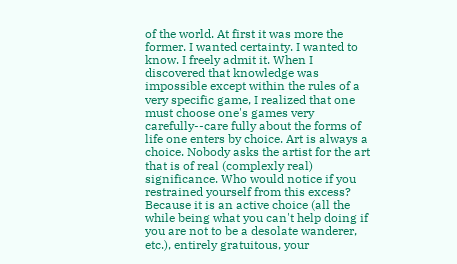of the world. At first it was more the former. I wanted certainty. I wanted to know. I freely admit it. When I discovered that knowledge was impossible except within the rules of a very specific game, I realized that one must choose one's games very carefully--care fully about the forms of life one enters by choice. Art is always a choice. Nobody asks the artist for the art that is of real (complexly real) significance. Who would notice if you restrained yourself from this excess? Because it is an active choice (all the while being what you can't help doing if you are not to be a desolate wanderer, etc.), entirely gratuitous, your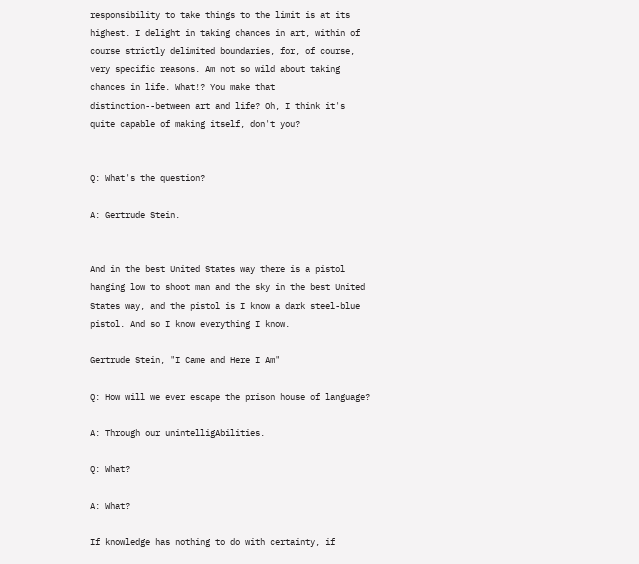responsibility to take things to the limit is at its highest. I delight in taking chances in art, within of course strictly delimited boundaries, for, of course, very specific reasons. Am not so wild about taking chances in life. What!? You make that distinction--between art and life? Oh, I think it's quite capable of making itself, don't you?


Q: What's the question?

A: Gertrude Stein.


And in the best United States way there is a pistol hanging low to shoot man and the sky in the best United States way, and the pistol is I know a dark steel-blue pistol. And so I know everything I know.

Gertrude Stein, "I Came and Here I Am"

Q: How will we ever escape the prison house of language?

A: Through our unintelligAbilities.

Q: What?

A: What?

If knowledge has nothing to do with certainty, if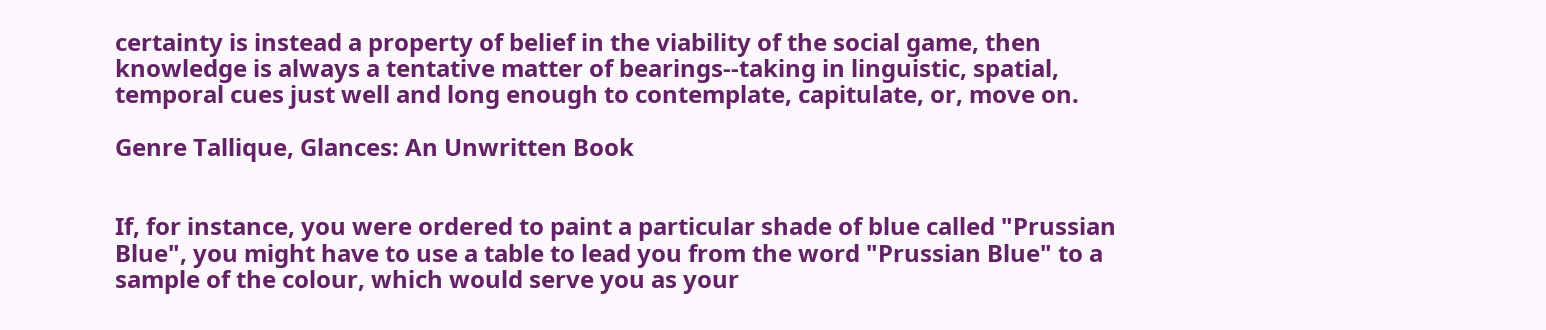certainty is instead a property of belief in the viability of the social game, then knowledge is always a tentative matter of bearings--taking in linguistic, spatial, temporal cues just well and long enough to contemplate, capitulate, or, move on.

Genre Tallique, Glances: An Unwritten Book


If, for instance, you were ordered to paint a particular shade of blue called "Prussian Blue", you might have to use a table to lead you from the word "Prussian Blue" to a sample of the colour, which would serve you as your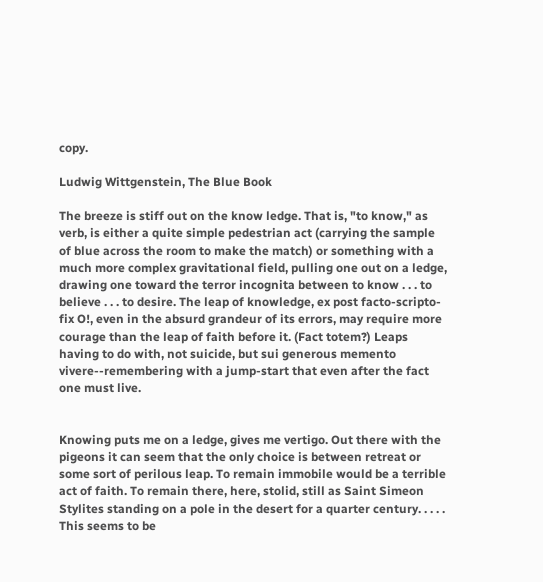copy.

Ludwig Wittgenstein, The Blue Book

The breeze is stiff out on the know ledge. That is, "to know," as verb, is either a quite simple pedestrian act (carrying the sample of blue across the room to make the match) or something with a much more complex gravitational field, pulling one out on a ledge, drawing one toward the terror incognita between to know . . . to believe . . . to desire. The leap of knowledge, ex post facto-scripto-fix O!, even in the absurd grandeur of its errors, may require more courage than the leap of faith before it. (Fact totem?) Leaps having to do with, not suicide, but sui generous memento vivere--remembering with a jump-start that even after the fact one must live.


Knowing puts me on a ledge, gives me vertigo. Out there with the pigeons it can seem that the only choice is between retreat or some sort of perilous leap. To remain immobile would be a terrible act of faith. To remain there, here, stolid, still as Saint Simeon Stylites standing on a pole in the desert for a quarter century. . . . . This seems to be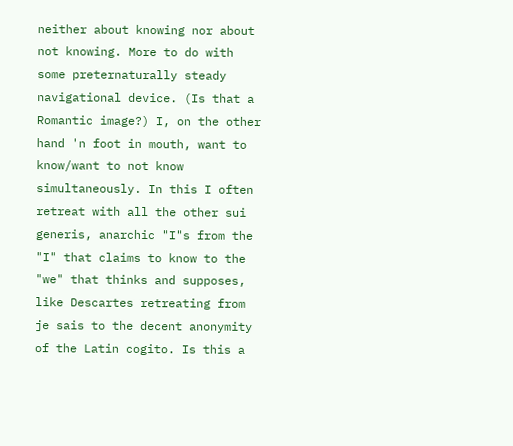neither about knowing nor about not knowing. More to do with some preternaturally steady navigational device. (Is that a Romantic image?) I, on the other hand 'n foot in mouth, want to know/want to not know simultaneously. In this I often retreat with all the other sui generis, anarchic "I"s from the "I" that claims to know to the "we" that thinks and supposes, like Descartes retreating from je sais to the decent anonymity of the Latin cogito. Is this a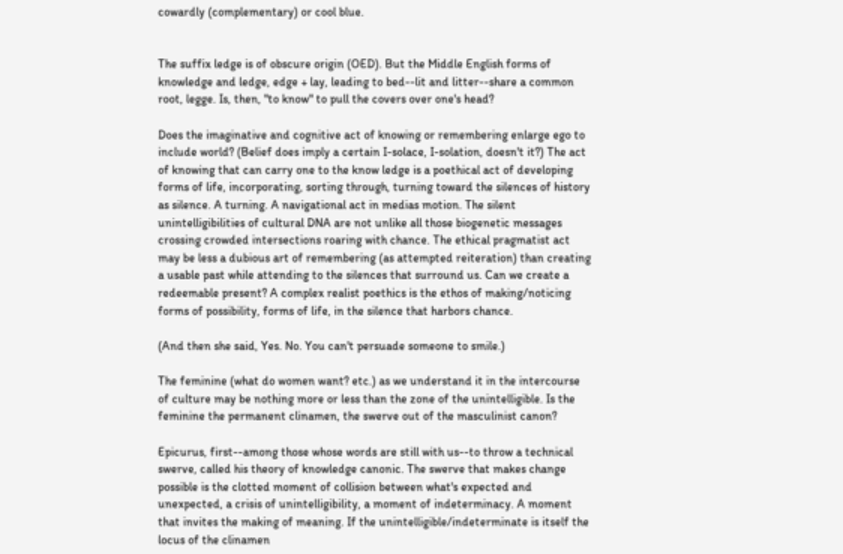cowardly (complementary) or cool blue.


The suffix ledge is of obscure origin (OED). But the Middle English forms of knowledge and ledge, edge + lay, leading to bed--lit and litter--share a common root, legge. Is, then, "to know" to pull the covers over one's head?

Does the imaginative and cognitive act of knowing or remembering enlarge ego to include world? (Belief does imply a certain I-solace, I-solation, doesn't it?) The act of knowing that can carry one to the know ledge is a poethical act of developing forms of life, incorporating, sorting through, turning toward the silences of history as silence. A turning. A navigational act in medias motion. The silent unintelligibilities of cultural DNA are not unlike all those biogenetic messages crossing crowded intersections roaring with chance. The ethical pragmatist act may be less a dubious art of remembering (as attempted reiteration) than creating a usable past while attending to the silences that surround us. Can we create a redeemable present? A complex realist poethics is the ethos of making/noticing forms of possibility, forms of life, in the silence that harbors chance.

(And then she said, Yes. No. You can't persuade someone to smile.)

The feminine (what do women want? etc.) as we understand it in the intercourse of culture may be nothing more or less than the zone of the unintelligible. Is the feminine the permanent clinamen, the swerve out of the masculinist canon?

Epicurus, first--among those whose words are still with us--to throw a technical swerve, called his theory of knowledge canonic. The swerve that makes change possible is the clotted moment of collision between what's expected and unexpected, a crisis of unintelligibility, a moment of indeterminacy. A moment that invites the making of meaning. If the unintelligible/indeterminate is itself the locus of the clinamen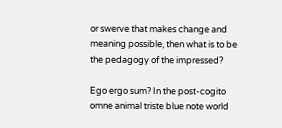or swerve that makes change and meaning possible, then what is to be the pedagogy of the impressed?

Ego ergo sum? In the post-cogito omne animal triste blue note world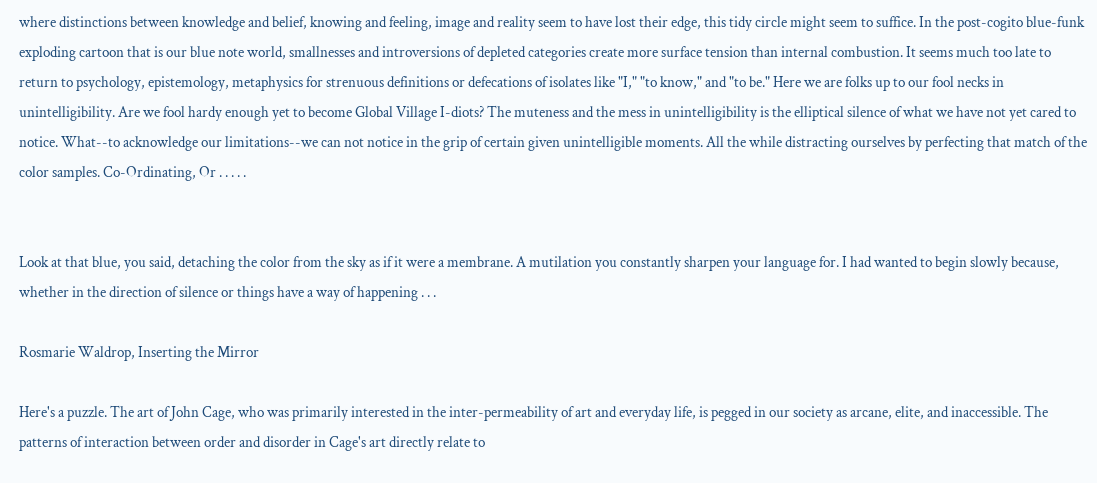where distinctions between knowledge and belief, knowing and feeling, image and reality seem to have lost their edge, this tidy circle might seem to suffice. In the post-cogito blue-funk exploding cartoon that is our blue note world, smallnesses and introversions of depleted categories create more surface tension than internal combustion. It seems much too late to return to psychology, epistemology, metaphysics for strenuous definitions or defecations of isolates like "I," "to know," and "to be." Here we are folks up to our fool necks in unintelligibility. Are we fool hardy enough yet to become Global Village I-diots? The muteness and the mess in unintelligibility is the elliptical silence of what we have not yet cared to notice. What--to acknowledge our limitations--we can not notice in the grip of certain given unintelligible moments. All the while distracting ourselves by perfecting that match of the color samples. Co-Ordinating, Or . . . . .


Look at that blue, you said, detaching the color from the sky as if it were a membrane. A mutilation you constantly sharpen your language for. I had wanted to begin slowly because, whether in the direction of silence or things have a way of happening . . .

Rosmarie Waldrop, Inserting the Mirror

Here's a puzzle. The art of John Cage, who was primarily interested in the inter-permeability of art and everyday life, is pegged in our society as arcane, elite, and inaccessible. The patterns of interaction between order and disorder in Cage's art directly relate to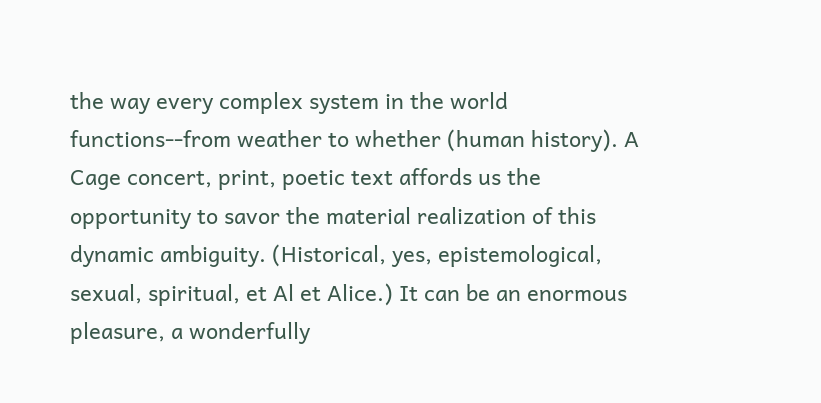the way every complex system in the world functions--from weather to whether (human history). A Cage concert, print, poetic text affords us the opportunity to savor the material realization of this dynamic ambiguity. (Historical, yes, epistemological, sexual, spiritual, et Al et Alice.) It can be an enormous pleasure, a wonderfully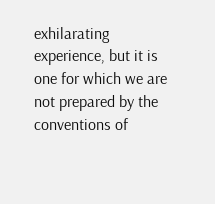exhilarating experience, but it is one for which we are not prepared by the conventions of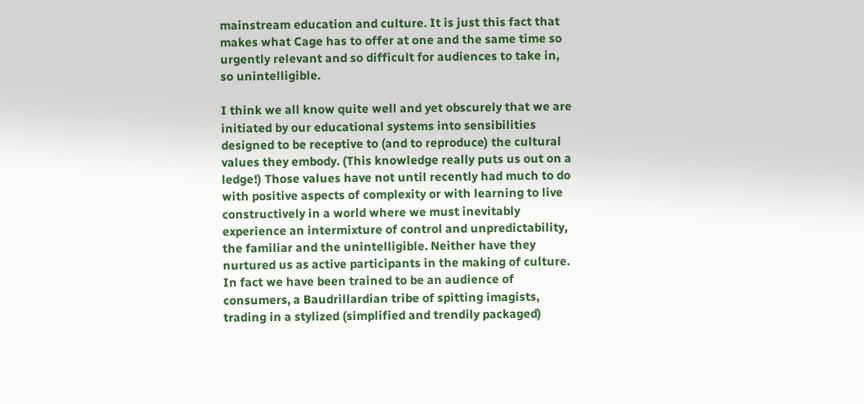mainstream education and culture. It is just this fact that makes what Cage has to offer at one and the same time so urgently relevant and so difficult for audiences to take in, so unintelligible.

I think we all know quite well and yet obscurely that we are initiated by our educational systems into sensibilities designed to be receptive to (and to reproduce) the cultural values they embody. (This knowledge really puts us out on a ledge!) Those values have not until recently had much to do with positive aspects of complexity or with learning to live constructively in a world where we must inevitably experience an intermixture of control and unpredictability, the familiar and the unintelligible. Neither have they nurtured us as active participants in the making of culture. In fact we have been trained to be an audience of consumers, a Baudrillardian tribe of spitting imagists, trading in a stylized (simplified and trendily packaged)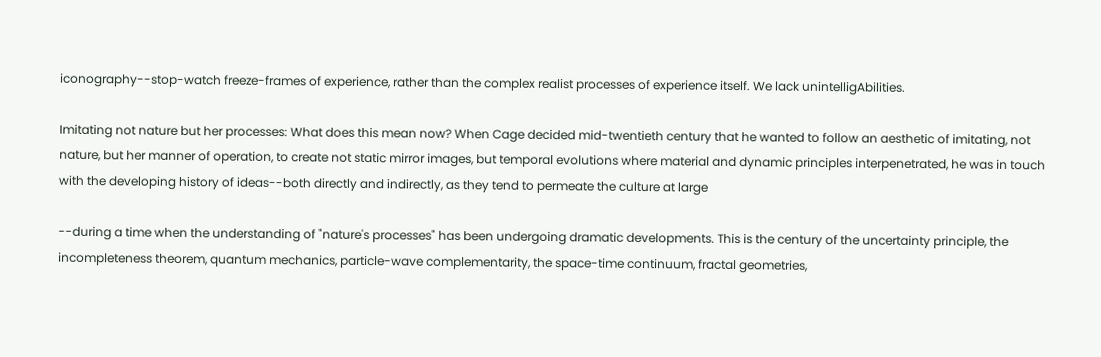iconography--stop-watch freeze-frames of experience, rather than the complex realist processes of experience itself. We lack unintelligAbilities.

Imitating not nature but her processes: What does this mean now? When Cage decided mid-twentieth century that he wanted to follow an aesthetic of imitating, not nature, but her manner of operation, to create not static mirror images, but temporal evolutions where material and dynamic principles interpenetrated, he was in touch with the developing history of ideas--both directly and indirectly, as they tend to permeate the culture at large

--during a time when the understanding of "nature's processes" has been undergoing dramatic developments. This is the century of the uncertainty principle, the incompleteness theorem, quantum mechanics, particle-wave complementarity, the space-time continuum, fractal geometries,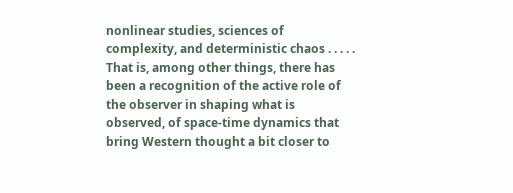nonlinear studies, sciences of complexity, and deterministic chaos . . . . . That is, among other things, there has been a recognition of the active role of the observer in shaping what is observed, of space-time dynamics that bring Western thought a bit closer to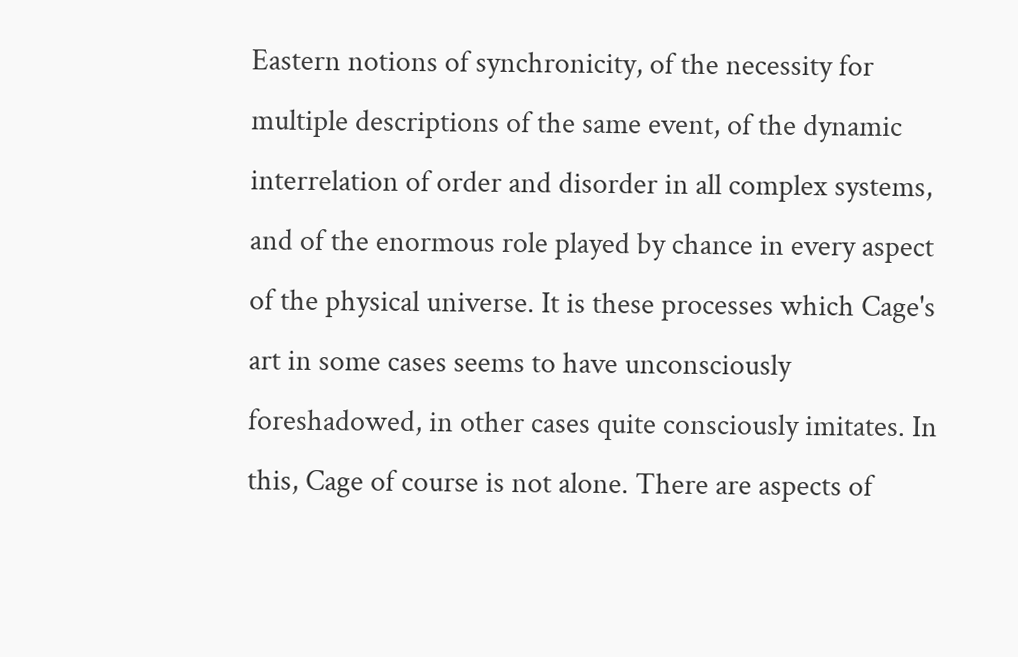Eastern notions of synchronicity, of the necessity for multiple descriptions of the same event, of the dynamic interrelation of order and disorder in all complex systems, and of the enormous role played by chance in every aspect of the physical universe. It is these processes which Cage's art in some cases seems to have unconsciously foreshadowed, in other cases quite consciously imitates. In this, Cage of course is not alone. There are aspects of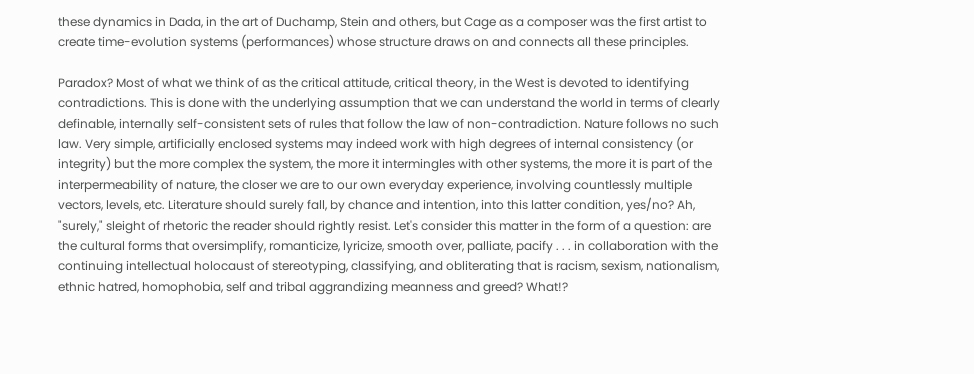these dynamics in Dada, in the art of Duchamp, Stein and others, but Cage as a composer was the first artist to create time-evolution systems (performances) whose structure draws on and connects all these principles.

Paradox? Most of what we think of as the critical attitude, critical theory, in the West is devoted to identifying contradictions. This is done with the underlying assumption that we can understand the world in terms of clearly definable, internally self-consistent sets of rules that follow the law of non-contradiction. Nature follows no such law. Very simple, artificially enclosed systems may indeed work with high degrees of internal consistency (or integrity) but the more complex the system, the more it intermingles with other systems, the more it is part of the interpermeability of nature, the closer we are to our own everyday experience, involving countlessly multiple vectors, levels, etc. Literature should surely fall, by chance and intention, into this latter condition, yes/no? Ah, "surely," sleight of rhetoric the reader should rightly resist. Let's consider this matter in the form of a question: are the cultural forms that oversimplify, romanticize, lyricize, smooth over, palliate, pacify . . . in collaboration with the continuing intellectual holocaust of stereotyping, classifying, and obliterating that is racism, sexism, nationalism, ethnic hatred, homophobia, self and tribal aggrandizing meanness and greed? What!?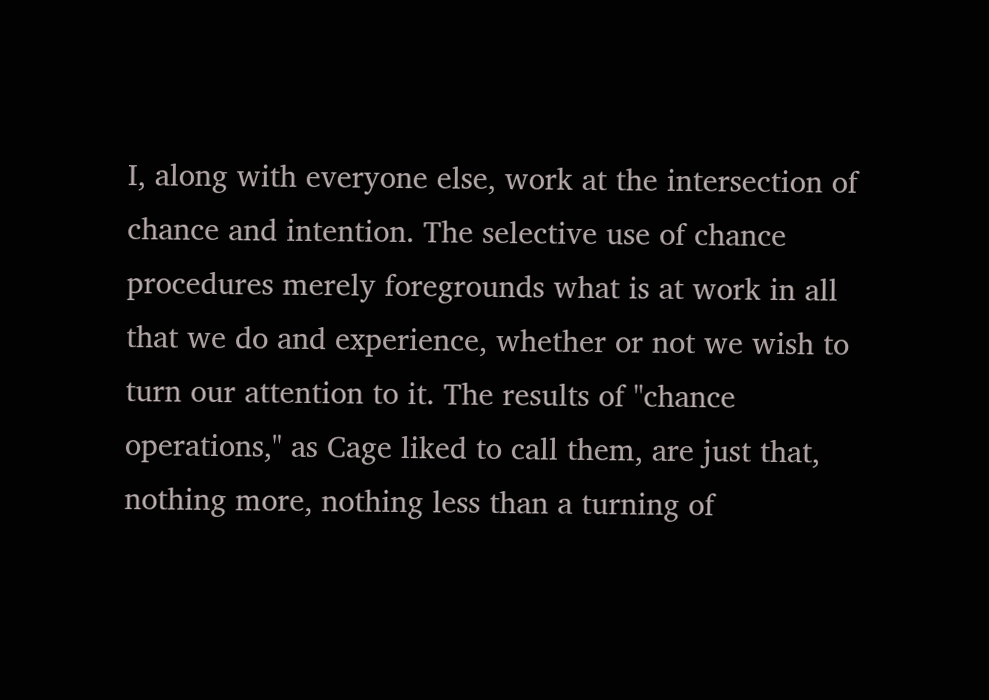I, along with everyone else, work at the intersection of chance and intention. The selective use of chance procedures merely foregrounds what is at work in all that we do and experience, whether or not we wish to turn our attention to it. The results of "chance operations," as Cage liked to call them, are just that, nothing more, nothing less than a turning of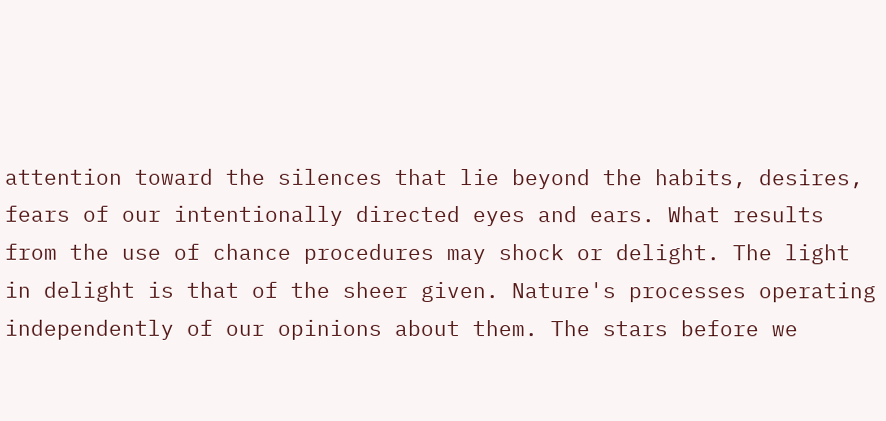attention toward the silences that lie beyond the habits, desires, fears of our intentionally directed eyes and ears. What results from the use of chance procedures may shock or delight. The light in delight is that of the sheer given. Nature's processes operating independently of our opinions about them. The stars before we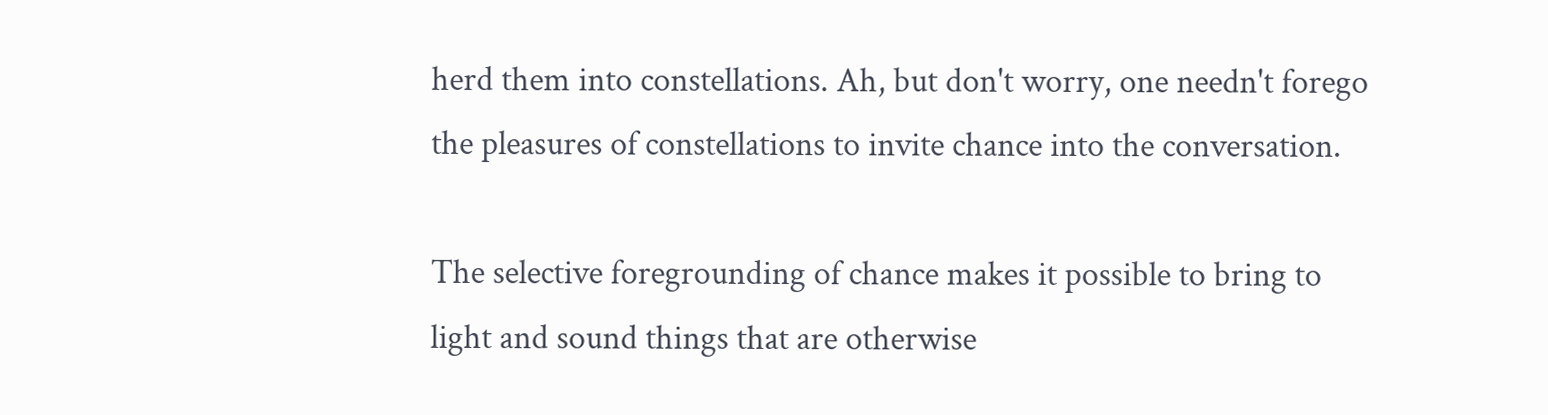herd them into constellations. Ah, but don't worry, one needn't forego the pleasures of constellations to invite chance into the conversation.

The selective foregrounding of chance makes it possible to bring to light and sound things that are otherwise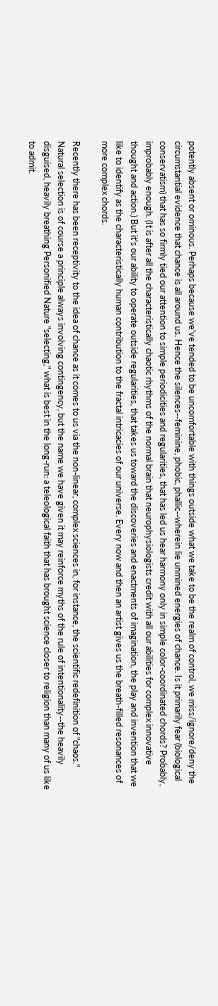potently absent or ominous. Perhaps because we've tended to be uncomfortable with things outside what we take to be the realm of control, we miss/ignore/deny the circumstantial evidence that chance is all around us. Hence the silences--feminine, phobic, phallic--wherein lie unmined energies of chance. Is it primarily fear (biological conservatism) that has so firmly tied our attention to simple periodicities and regularities, that has led us hear harmony only in simple color-coordinated chords? Probably, improbably enough. (It is after all the characteristically chaotic rhythms of the normal brain that neurophysiologists credit with all our abilities for complex innovative thought and action.) But it's our ability to operate outside regularities, that takes us toward the discoveries and enactments of imagination, the play and invention that we like to identify as the characteristically human contribution to the fractal intricacies of our universe. Every now and then an artist gives us the breath-filled resonances of more complex chords.

Recently there has been receptivity to the idea of chance as it comes to us via the non-linear, complex sciences in, for instance, the scientific redefinition of "chaos." Natural selection is of course a principle always involving contingency, but the name we have given it may reinforce myths of the rule of intentionality--the heavily disguised, heavily breathing Personified Nature "selecting," what is best in the long-run: a teleological faith that has brought science closer to religion than many of us like to admit.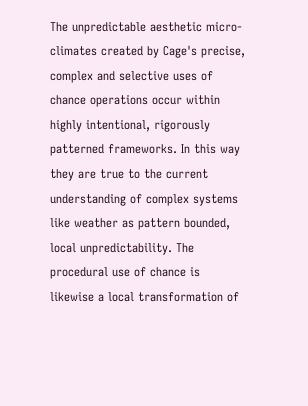The unpredictable aesthetic micro-climates created by Cage's precise, complex and selective uses of chance operations occur within highly intentional, rigorously patterned frameworks. In this way they are true to the current understanding of complex systems like weather as pattern bounded, local unpredictability. The procedural use of chance is likewise a local transformation of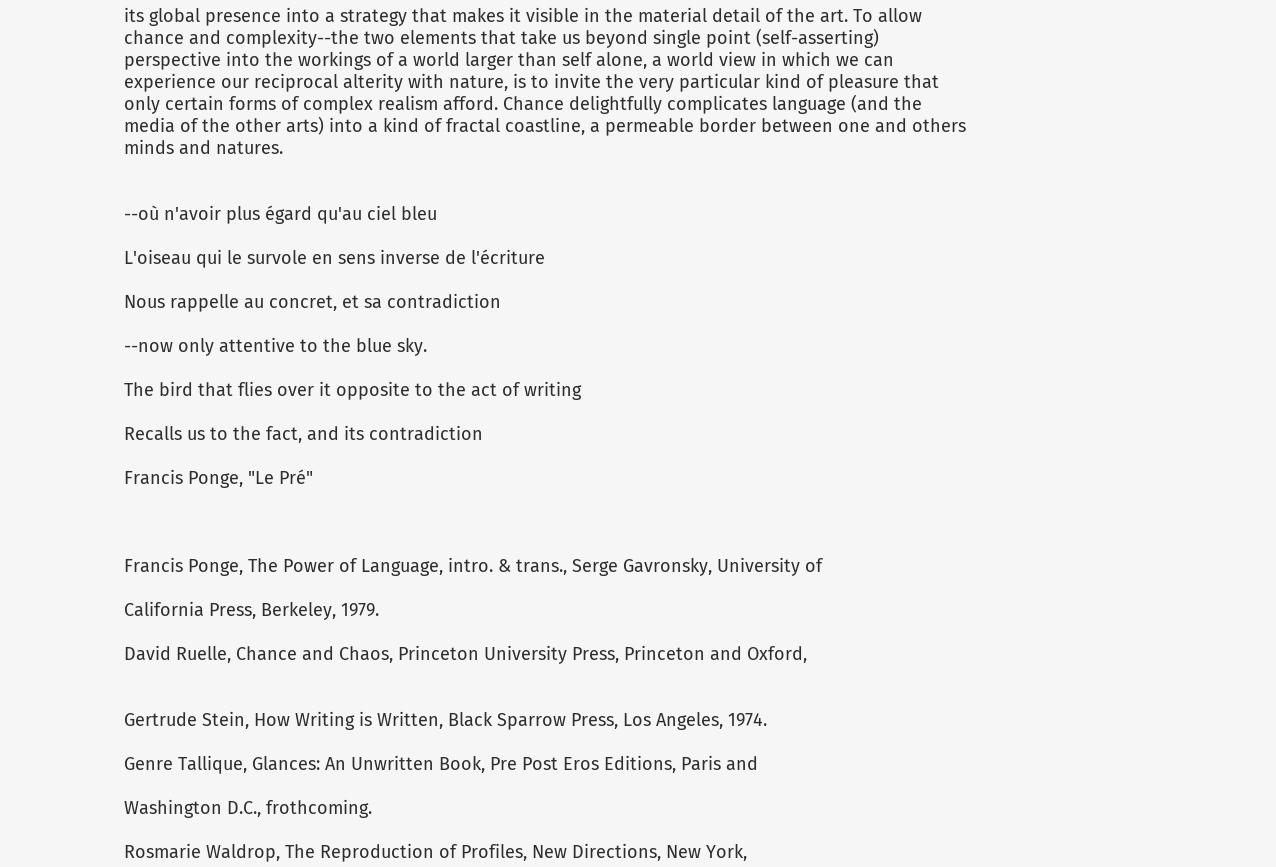its global presence into a strategy that makes it visible in the material detail of the art. To allow chance and complexity--the two elements that take us beyond single point (self-asserting) perspective into the workings of a world larger than self alone, a world view in which we can experience our reciprocal alterity with nature, is to invite the very particular kind of pleasure that only certain forms of complex realism afford. Chance delightfully complicates language (and the media of the other arts) into a kind of fractal coastline, a permeable border between one and others minds and natures.


--où n'avoir plus égard qu'au ciel bleu

L'oiseau qui le survole en sens inverse de l'écriture

Nous rappelle au concret, et sa contradiction

--now only attentive to the blue sky.

The bird that flies over it opposite to the act of writing

Recalls us to the fact, and its contradiction

Francis Ponge, "Le Pré"



Francis Ponge, The Power of Language, intro. & trans., Serge Gavronsky, University of

California Press, Berkeley, 1979.

David Ruelle, Chance and Chaos, Princeton University Press, Princeton and Oxford,


Gertrude Stein, How Writing is Written, Black Sparrow Press, Los Angeles, 1974.

Genre Tallique, Glances: An Unwritten Book, Pre Post Eros Editions, Paris and

Washington D.C., frothcoming.

Rosmarie Waldrop, The Reproduction of Profiles, New Directions, New York,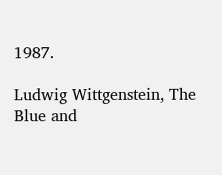1987.

Ludwig Wittgenstein, The Blue and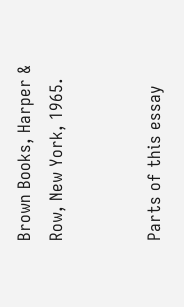Brown Books, Harper & Row, New York, 1965.


Parts of this essay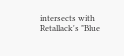intersects with Retallack's "Blue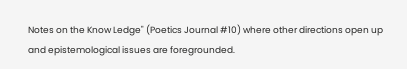Notes on the Know Ledge" (Poetics Journal #10) where other directions open up and epistemological issues are foregrounded.